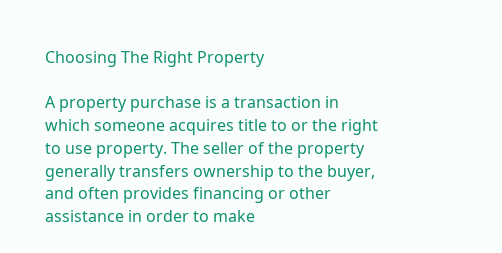Choosing The Right Property

A property purchase is a transaction in which someone acquires title to or the right to use property. The seller of the property generally transfers ownership to the buyer, and often provides financing or other assistance in order to make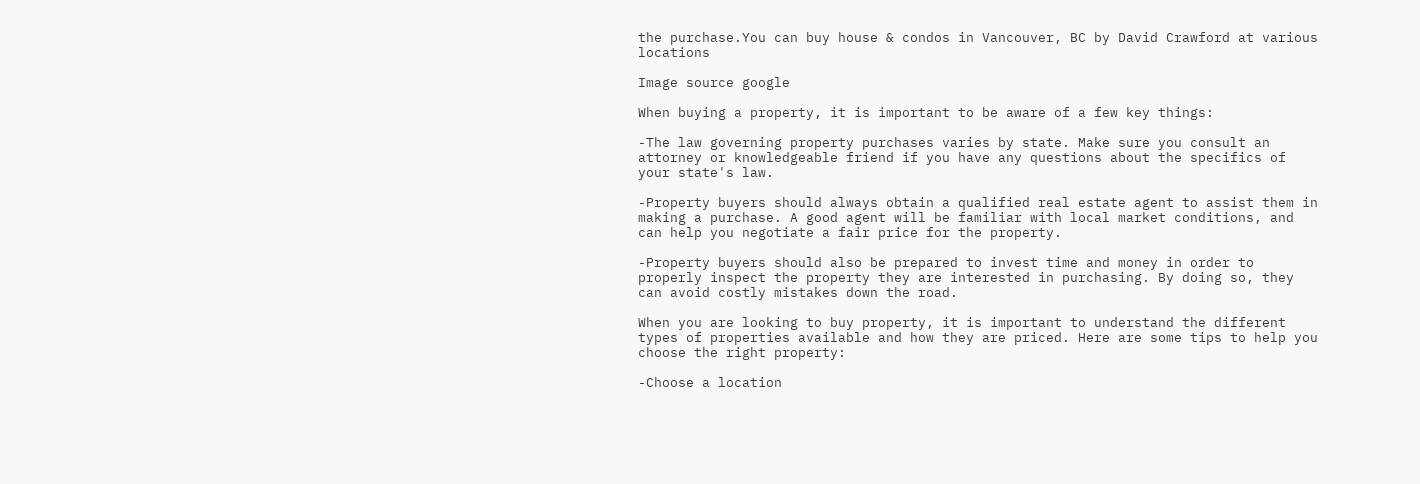the purchase.You can buy house & condos in Vancouver, BC by David Crawford at various locations

Image source google

When buying a property, it is important to be aware of a few key things:

-The law governing property purchases varies by state. Make sure you consult an attorney or knowledgeable friend if you have any questions about the specifics of your state's law.

-Property buyers should always obtain a qualified real estate agent to assist them in making a purchase. A good agent will be familiar with local market conditions, and can help you negotiate a fair price for the property.

-Property buyers should also be prepared to invest time and money in order to properly inspect the property they are interested in purchasing. By doing so, they can avoid costly mistakes down the road.

When you are looking to buy property, it is important to understand the different types of properties available and how they are priced. Here are some tips to help you choose the right property:

-Choose a location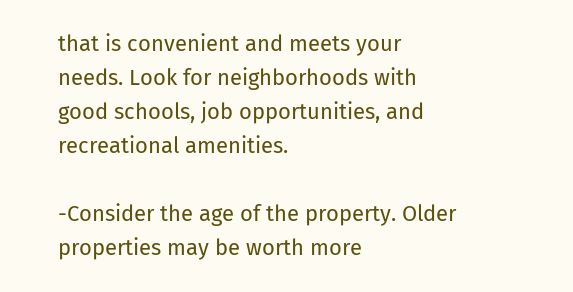that is convenient and meets your needs. Look for neighborhoods with good schools, job opportunities, and recreational amenities.

-Consider the age of the property. Older properties may be worth more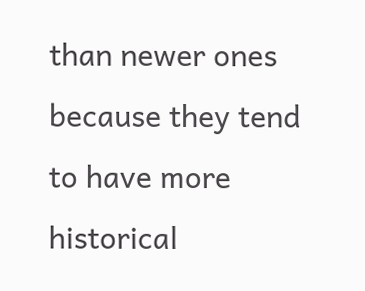than newer ones because they tend to have more historical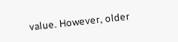value. However, older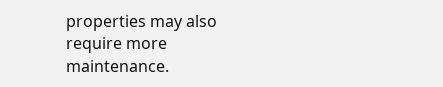properties may also require more maintenance.